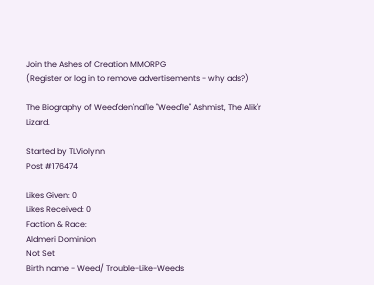Join the Ashes of Creation MMORPG
(Register or log in to remove advertisements - why ads?)

The Biography of Weed'den'nal'le "Weed'le" Ashmist, The Alik'r Lizard.

Started by TLViolynn
Post #176474

Likes Given: 0
Likes Received: 0
Faction & Race:
Aldmeri Dominion
Not Set
Birth name - Weed/ Trouble-Like-Weeds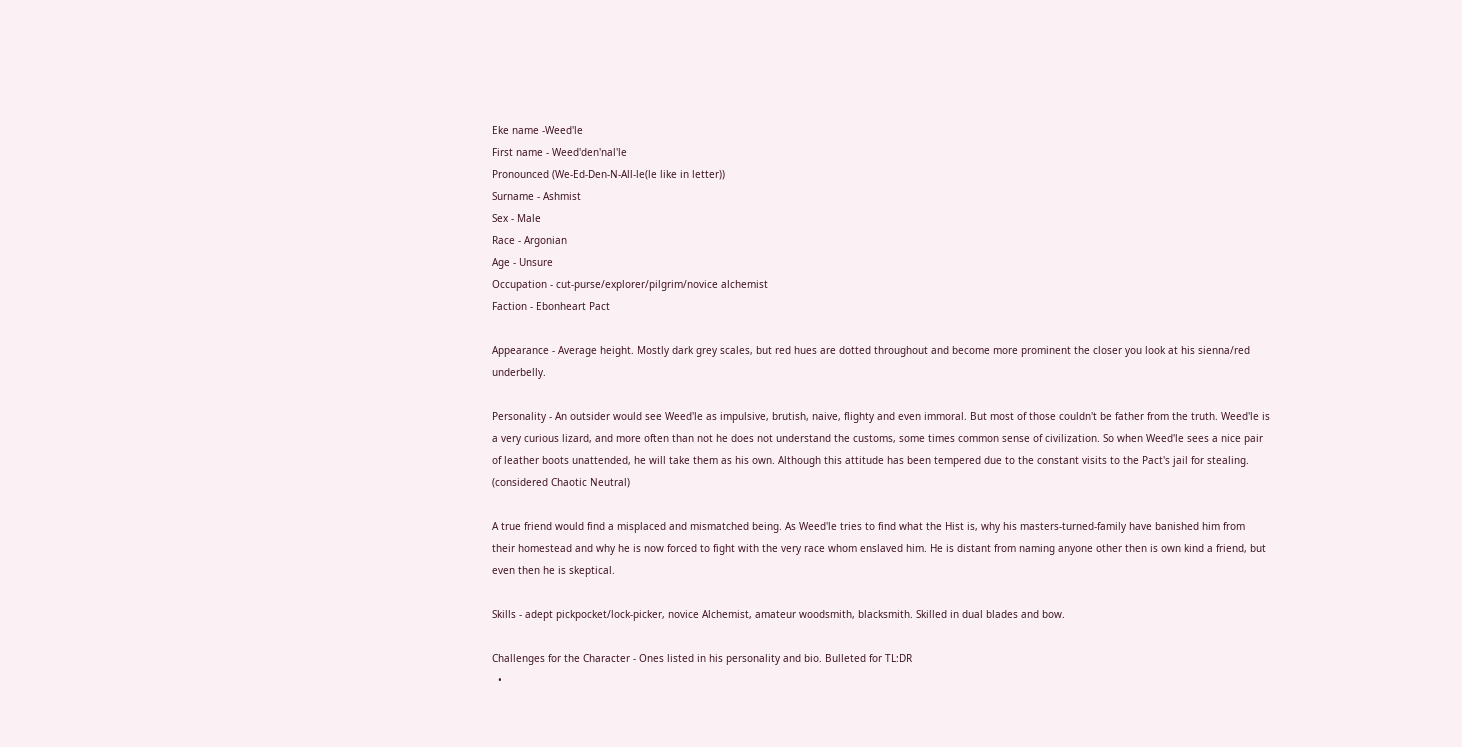Eke name -Weed'le
First name - Weed'den'nal'le
Pronounced (We-Ed-Den-N-All-le(le like in letter))
Surname - Ashmist
Sex - Male
Race - Argonian
Age - Unsure
Occupation - cut-purse/explorer/pilgrim/novice alchemist
Faction - Ebonheart Pact

Appearance - Average height. Mostly dark grey scales, but red hues are dotted throughout and become more prominent the closer you look at his sienna/red underbelly.

Personality - An outsider would see Weed'le as impulsive, brutish, naive, flighty and even immoral. But most of those couldn't be father from the truth. Weed'le is a very curious lizard, and more often than not he does not understand the customs, some times common sense of civilization. So when Weed'le sees a nice pair of leather boots unattended, he will take them as his own. Although this attitude has been tempered due to the constant visits to the Pact's jail for stealing. (considered Chaotic Neutral)

A true friend would find a misplaced and mismatched being. As Weed'le tries to find what the Hist is, why his masters-turned-family have banished him from their homestead and why he is now forced to fight with the very race whom enslaved him. He is distant from naming anyone other then is own kind a friend, but even then he is skeptical.

Skills - adept pickpocket/lock-picker, novice Alchemist, amateur woodsmith, blacksmith. Skilled in dual blades and bow.

Challenges for the Character - Ones listed in his personality and bio. Bulleted for TL:DR
  •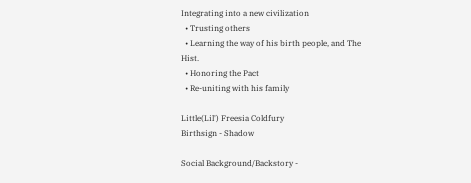Integrating into a new civilization
  • Trusting others
  • Learning the way of his birth people, and The Hist.
  • Honoring the Pact
  • Re-uniting with his family

Little(Lil') Freesia Coldfury
Birthsign - Shadow

Social Background/Backstory -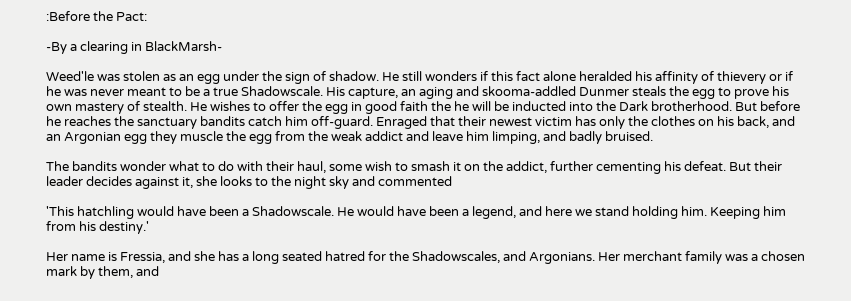:Before the Pact:

-By a clearing in BlackMarsh-

Weed'le was stolen as an egg under the sign of shadow. He still wonders if this fact alone heralded his affinity of thievery or if he was never meant to be a true Shadowscale. His capture, an aging and skooma-addled Dunmer steals the egg to prove his own mastery of stealth. He wishes to offer the egg in good faith the he will be inducted into the Dark brotherhood. But before he reaches the sanctuary bandits catch him off-guard. Enraged that their newest victim has only the clothes on his back, and an Argonian egg they muscle the egg from the weak addict and leave him limping, and badly bruised.

The bandits wonder what to do with their haul, some wish to smash it on the addict, further cementing his defeat. But their leader decides against it, she looks to the night sky and commented

'This hatchling would have been a Shadowscale. He would have been a legend, and here we stand holding him. Keeping him from his destiny.'

Her name is Fressia, and she has a long seated hatred for the Shadowscales, and Argonians. Her merchant family was a chosen mark by them, and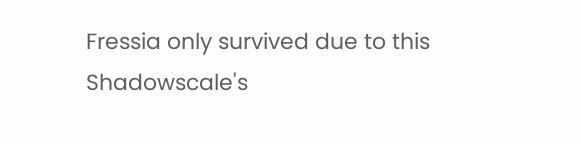Fressia only survived due to this Shadowscale's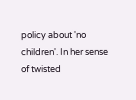policy about 'no children'. In her sense of twisted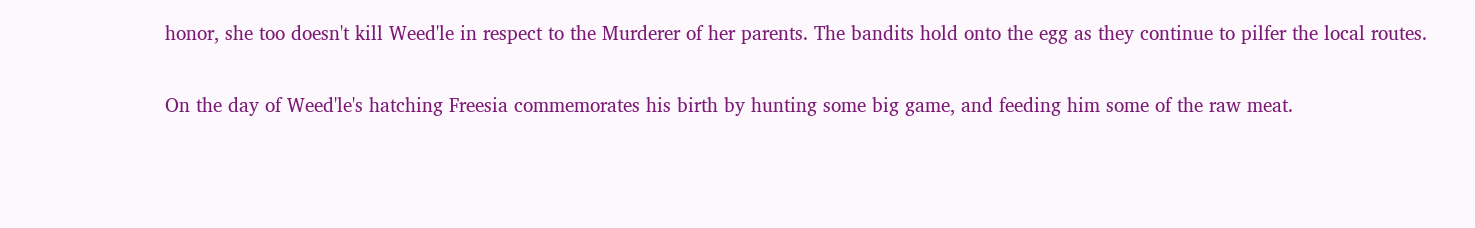honor, she too doesn't kill Weed'le in respect to the Murderer of her parents. The bandits hold onto the egg as they continue to pilfer the local routes.

On the day of Weed'le's hatching Freesia commemorates his birth by hunting some big game, and feeding him some of the raw meat.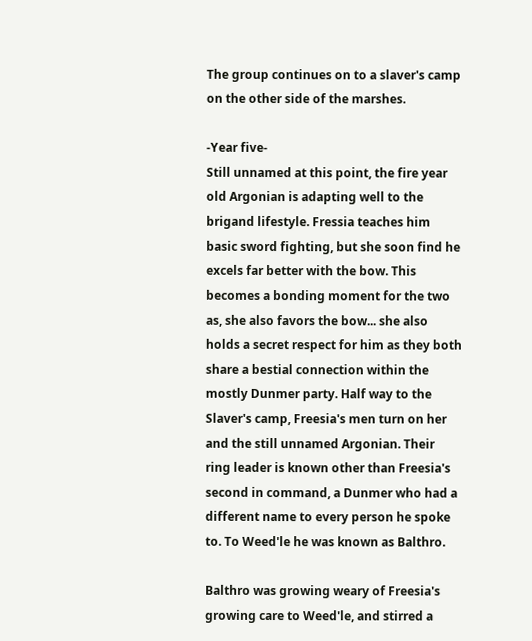The group continues on to a slaver's camp on the other side of the marshes.

-Year five-
Still unnamed at this point, the fire year old Argonian is adapting well to the brigand lifestyle. Fressia teaches him basic sword fighting, but she soon find he excels far better with the bow. This becomes a bonding moment for the two as, she also favors the bow... she also holds a secret respect for him as they both share a bestial connection within the mostly Dunmer party. Half way to the Slaver's camp, Freesia's men turn on her and the still unnamed Argonian. Their ring leader is known other than Freesia's second in command, a Dunmer who had a different name to every person he spoke to. To Weed'le he was known as Balthro.

Balthro was growing weary of Freesia's growing care to Weed'le, and stirred a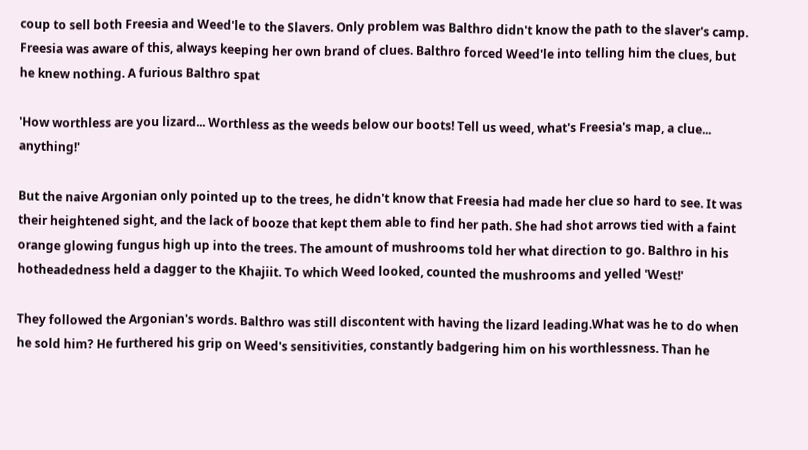coup to sell both Freesia and Weed'le to the Slavers. Only problem was Balthro didn't know the path to the slaver's camp. Freesia was aware of this, always keeping her own brand of clues. Balthro forced Weed'le into telling him the clues, but he knew nothing. A furious Balthro spat

'How worthless are you lizard... Worthless as the weeds below our boots! Tell us weed, what's Freesia's map, a clue... anything!'

But the naive Argonian only pointed up to the trees, he didn't know that Freesia had made her clue so hard to see. It was their heightened sight, and the lack of booze that kept them able to find her path. She had shot arrows tied with a faint orange glowing fungus high up into the trees. The amount of mushrooms told her what direction to go. Balthro in his hotheadedness held a dagger to the Khajiit. To which Weed looked, counted the mushrooms and yelled 'West!'

They followed the Argonian's words. Balthro was still discontent with having the lizard leading.What was he to do when he sold him? He furthered his grip on Weed's sensitivities, constantly badgering him on his worthlessness. Than he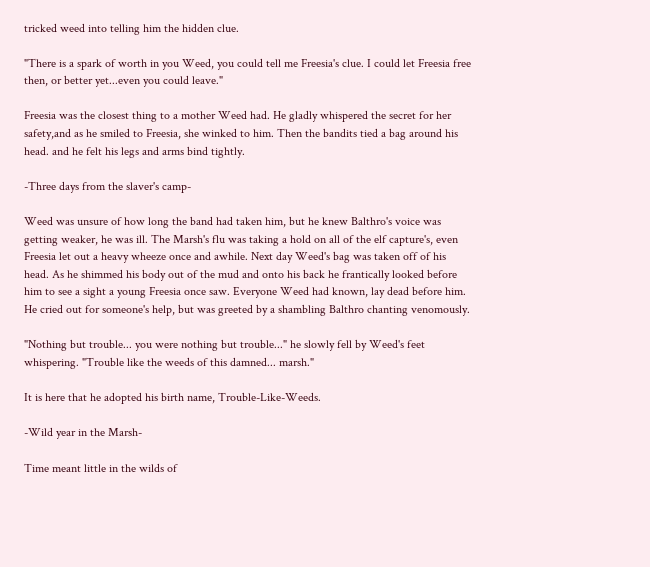tricked weed into telling him the hidden clue.

"There is a spark of worth in you Weed, you could tell me Freesia's clue. I could let Freesia free then, or better yet...even you could leave."

Freesia was the closest thing to a mother Weed had. He gladly whispered the secret for her safety,and as he smiled to Freesia, she winked to him. Then the bandits tied a bag around his head. and he felt his legs and arms bind tightly.

-Three days from the slaver's camp-

Weed was unsure of how long the band had taken him, but he knew Balthro's voice was getting weaker, he was ill. The Marsh's flu was taking a hold on all of the elf capture's, even Freesia let out a heavy wheeze once and awhile. Next day Weed's bag was taken off of his head. As he shimmed his body out of the mud and onto his back he frantically looked before him to see a sight a young Freesia once saw. Everyone Weed had known, lay dead before him. He cried out for someone's help, but was greeted by a shambling Balthro chanting venomously.

"Nothing but trouble... you were nothing but trouble..." he slowly fell by Weed's feet whispering. "Trouble like the weeds of this damned... marsh."

It is here that he adopted his birth name, Trouble-Like-Weeds.

-Wild year in the Marsh-

Time meant little in the wilds of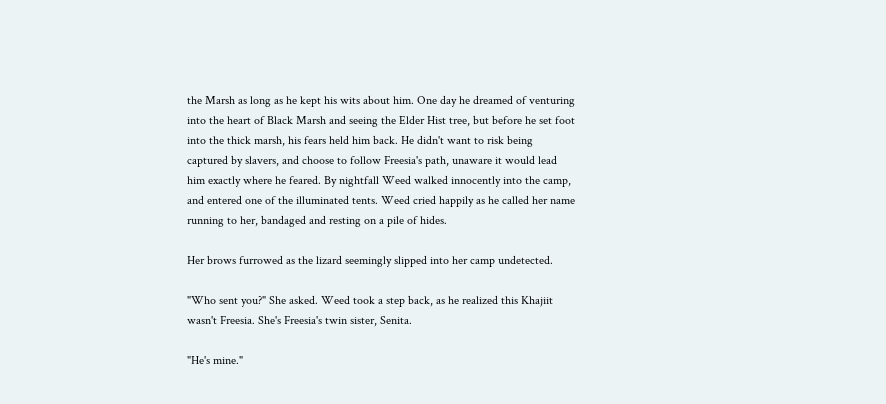the Marsh as long as he kept his wits about him. One day he dreamed of venturing into the heart of Black Marsh and seeing the Elder Hist tree, but before he set foot into the thick marsh, his fears held him back. He didn't want to risk being captured by slavers, and choose to follow Freesia's path, unaware it would lead him exactly where he feared. By nightfall Weed walked innocently into the camp, and entered one of the illuminated tents. Weed cried happily as he called her name running to her, bandaged and resting on a pile of hides.

Her brows furrowed as the lizard seemingly slipped into her camp undetected.

"Who sent you?" She asked. Weed took a step back, as he realized this Khajiit wasn't Freesia. She's Freesia's twin sister, Senita.

"He's mine."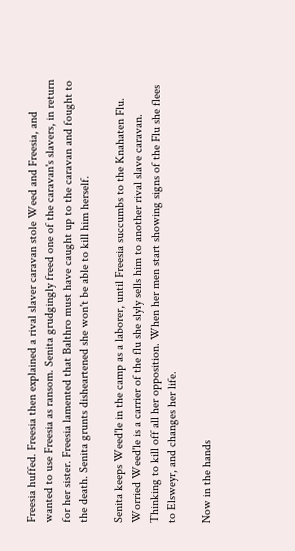Freesia huffed. Freesia then explained a rival slaver caravan stole Weed and Freesia, and wanted to use Freesia as ransom. Senita grudgingly freed one of the caravan's slavers, in return for her sister. Freesia lamented that Balthro must have caught up to the caravan and fought to the death. Senita grunts disheartened she won't be able to kill him herself.

Senita keeps Weed'le in the camp as a laborer, until Freesia succumbs to the Knahaten Flu. Worried Weed'le is a carrier of the flu she slyly sells him to another rival slave caravan. Thinking to kill off all her opposition. When her men start showing signs of the Flu she flees to Elsweyr, and changes her life.

Now in the hands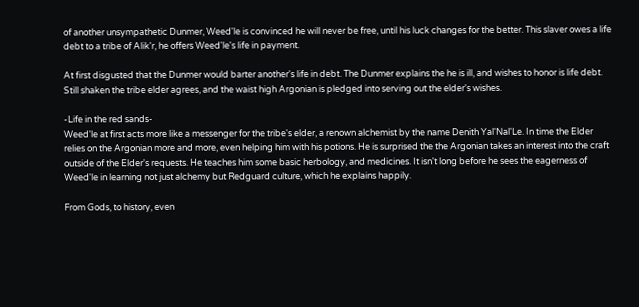of another unsympathetic Dunmer, Weed'le is convinced he will never be free, until his luck changes for the better. This slaver owes a life debt to a tribe of Alik'r, he offers Weed'le's life in payment.

At first disgusted that the Dunmer would barter another's life in debt. The Dunmer explains the he is ill, and wishes to honor is life debt. Still shaken the tribe elder agrees, and the waist high Argonian is pledged into serving out the elder's wishes.

-Life in the red sands-
Weed'le at first acts more like a messenger for the tribe's elder, a renown alchemist by the name Denith Yal'Nal'Le. In time the Elder relies on the Argonian more and more, even helping him with his potions. He is surprised the the Argonian takes an interest into the craft outside of the Elder's requests. He teaches him some basic herbology, and medicines. It isn't long before he sees the eagerness of Weed'le in learning not just alchemy but Redguard culture, which he explains happily.

From Gods, to history, even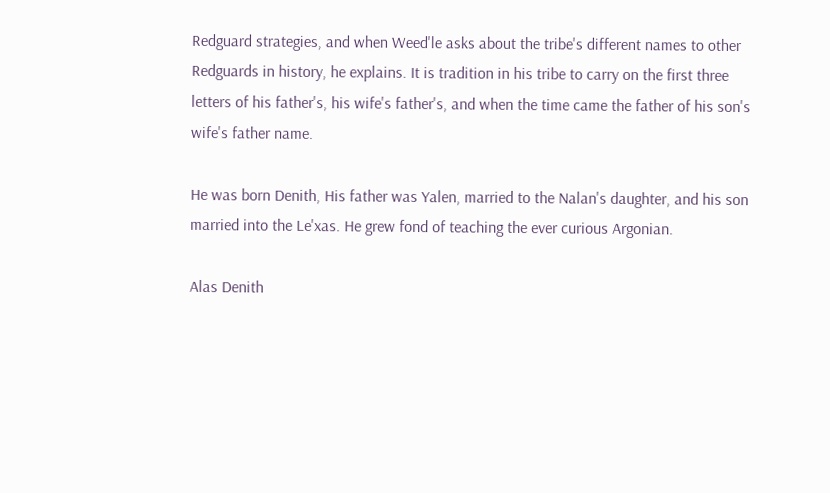Redguard strategies, and when Weed'le asks about the tribe's different names to other Redguards in history, he explains. It is tradition in his tribe to carry on the first three letters of his father's, his wife's father's, and when the time came the father of his son's wife's father name.

He was born Denith, His father was Yalen, married to the Nalan's daughter, and his son married into the Le'xas. He grew fond of teaching the ever curious Argonian.

Alas Denith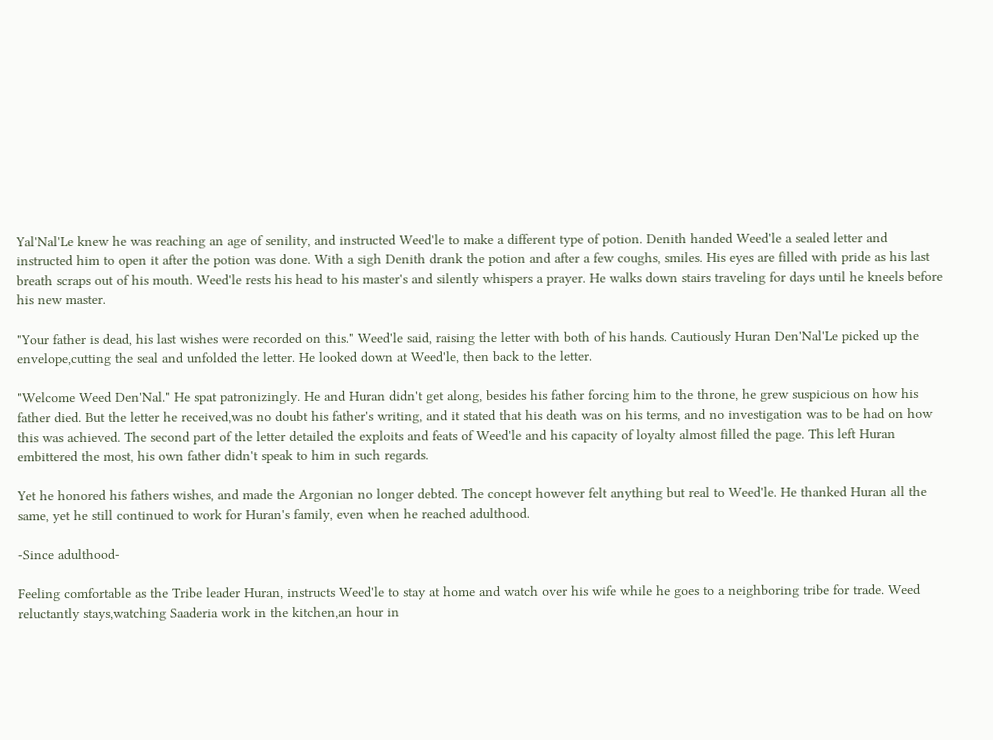Yal'Nal'Le knew he was reaching an age of senility, and instructed Weed'le to make a different type of potion. Denith handed Weed'le a sealed letter and instructed him to open it after the potion was done. With a sigh Denith drank the potion and after a few coughs, smiles. His eyes are filled with pride as his last breath scraps out of his mouth. Weed'le rests his head to his master's and silently whispers a prayer. He walks down stairs traveling for days until he kneels before his new master.

"Your father is dead, his last wishes were recorded on this." Weed'le said, raising the letter with both of his hands. Cautiously Huran Den'Nal'Le picked up the envelope,cutting the seal and unfolded the letter. He looked down at Weed'le, then back to the letter.

"Welcome Weed Den'Nal." He spat patronizingly. He and Huran didn't get along, besides his father forcing him to the throne, he grew suspicious on how his father died. But the letter he received,was no doubt his father's writing, and it stated that his death was on his terms, and no investigation was to be had on how this was achieved. The second part of the letter detailed the exploits and feats of Weed'le and his capacity of loyalty almost filled the page. This left Huran embittered the most, his own father didn't speak to him in such regards.

Yet he honored his fathers wishes, and made the Argonian no longer debted. The concept however felt anything but real to Weed'le. He thanked Huran all the same, yet he still continued to work for Huran's family, even when he reached adulthood.

-Since adulthood-

Feeling comfortable as the Tribe leader Huran, instructs Weed'le to stay at home and watch over his wife while he goes to a neighboring tribe for trade. Weed reluctantly stays,watching Saaderia work in the kitchen,an hour in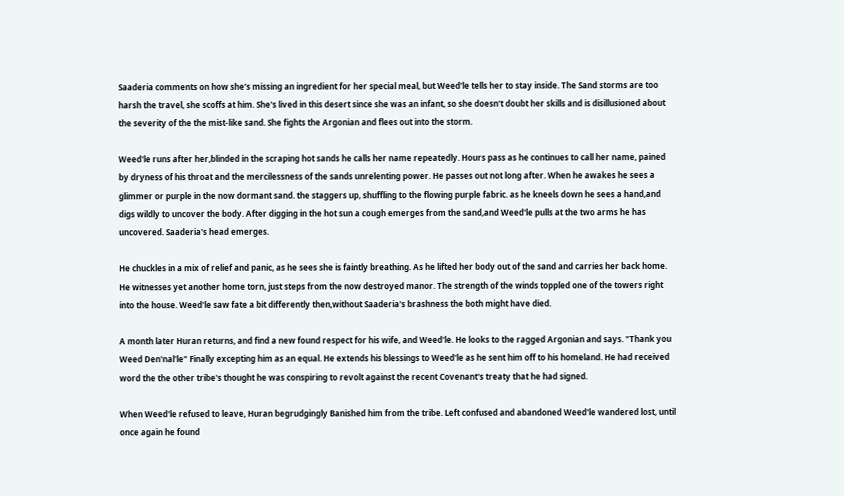Saaderia comments on how she's missing an ingredient for her special meal, but Weed'le tells her to stay inside. The Sand storms are too harsh the travel, she scoffs at him. She's lived in this desert since she was an infant, so she doesn't doubt her skills and is disillusioned about the severity of the the mist-like sand. She fights the Argonian and flees out into the storm.

Weed'le runs after her,blinded in the scraping hot sands he calls her name repeatedly. Hours pass as he continues to call her name, pained by dryness of his throat and the mercilessness of the sands unrelenting power. He passes out not long after. When he awakes he sees a glimmer or purple in the now dormant sand. the staggers up, shuffling to the flowing purple fabric. as he kneels down he sees a hand,and digs wildly to uncover the body. After digging in the hot sun a cough emerges from the sand,and Weed'le pulls at the two arms he has uncovered. Saaderia's head emerges.

He chuckles in a mix of relief and panic, as he sees she is faintly breathing. As he lifted her body out of the sand and carries her back home. He witnesses yet another home torn, just steps from the now destroyed manor. The strength of the winds toppled one of the towers right into the house. Weed'le saw fate a bit differently then,without Saaderia's brashness the both might have died.

A month later Huran returns, and find a new found respect for his wife, and Weed'le. He looks to the ragged Argonian and says. "Thank you Weed Den'nal'le" Finally excepting him as an equal. He extends his blessings to Weed'le as he sent him off to his homeland. He had received word the the other tribe's thought he was conspiring to revolt against the recent Covenant's treaty that he had signed.

When Weed'le refused to leave, Huran begrudgingly Banished him from the tribe. Left confused and abandoned Weed'le wandered lost, until once again he found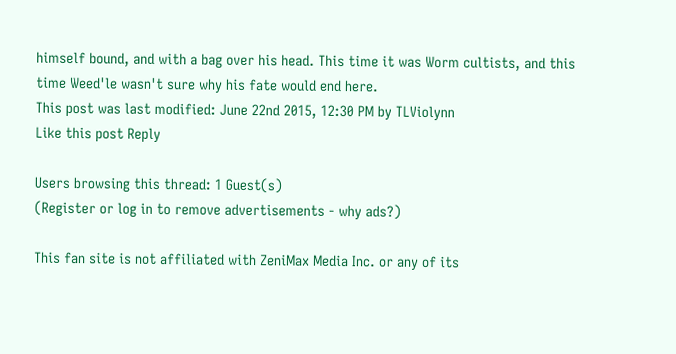himself bound, and with a bag over his head. This time it was Worm cultists, and this time Weed'le wasn't sure why his fate would end here.
This post was last modified: June 22nd 2015, 12:30 PM by TLViolynn
Like this post Reply

Users browsing this thread: 1 Guest(s)
(Register or log in to remove advertisements - why ads?)

This fan site is not affiliated with ZeniMax Media Inc. or any of its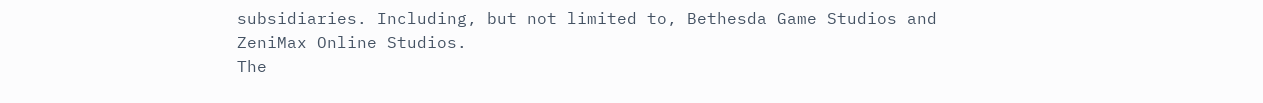subsidiaries. Including, but not limited to, Bethesda Game Studios and ZeniMax Online Studios.
The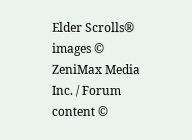Elder Scrolls® images © ZeniMax Media Inc. / Forum content ©